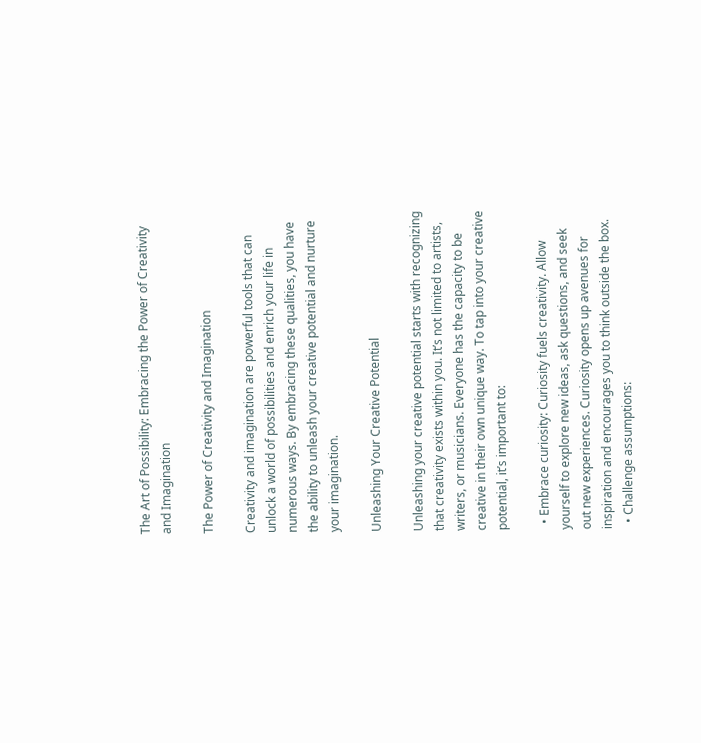The Art of Possibility: Embracing the Power of Creativity and Imagination

The Power of Creativity and Imagination

Creativity and imagination are powerful tools that can unlock a world of possibilities and enrich your life in numerous ways. By embracing these qualities, you have the ability to unleash your creative potential and nurture your imagination.

Unleashing Your Creative Potential

Unleashing your creative potential starts with recognizing that creativity exists within you. It’s not limited to artists, writers, or musicians. Everyone has the capacity to be creative in their own unique way. To tap into your creative potential, it’s important to:

  • Embrace curiosity: Curiosity fuels creativity. Allow yourself to explore new ideas, ask questions, and seek out new experiences. Curiosity opens up avenues for inspiration and encourages you to think outside the box.
  • Challenge assumptions: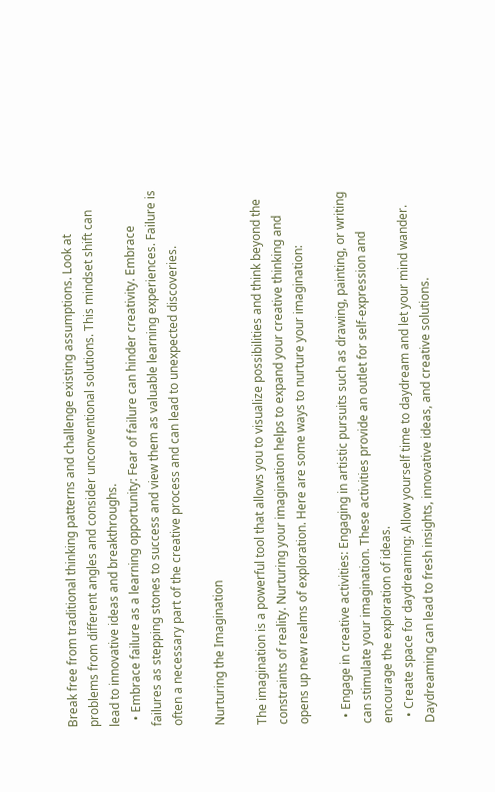Break free from traditional thinking patterns and challenge existing assumptions. Look at problems from different angles and consider unconventional solutions. This mindset shift can lead to innovative ideas and breakthroughs.
  • Embrace failure as a learning opportunity: Fear of failure can hinder creativity. Embrace failures as stepping stones to success and view them as valuable learning experiences. Failure is often a necessary part of the creative process and can lead to unexpected discoveries.

Nurturing the Imagination

The imagination is a powerful tool that allows you to visualize possibilities and think beyond the constraints of reality. Nurturing your imagination helps to expand your creative thinking and opens up new realms of exploration. Here are some ways to nurture your imagination:

  • Engage in creative activities: Engaging in artistic pursuits such as drawing, painting, or writing can stimulate your imagination. These activities provide an outlet for self-expression and encourage the exploration of ideas.
  • Create space for daydreaming: Allow yourself time to daydream and let your mind wander. Daydreaming can lead to fresh insights, innovative ideas, and creative solutions.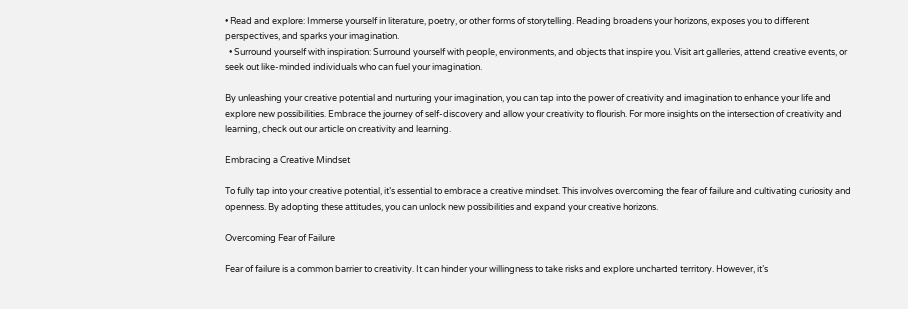• Read and explore: Immerse yourself in literature, poetry, or other forms of storytelling. Reading broadens your horizons, exposes you to different perspectives, and sparks your imagination.
  • Surround yourself with inspiration: Surround yourself with people, environments, and objects that inspire you. Visit art galleries, attend creative events, or seek out like-minded individuals who can fuel your imagination.

By unleashing your creative potential and nurturing your imagination, you can tap into the power of creativity and imagination to enhance your life and explore new possibilities. Embrace the journey of self-discovery and allow your creativity to flourish. For more insights on the intersection of creativity and learning, check out our article on creativity and learning.

Embracing a Creative Mindset

To fully tap into your creative potential, it’s essential to embrace a creative mindset. This involves overcoming the fear of failure and cultivating curiosity and openness. By adopting these attitudes, you can unlock new possibilities and expand your creative horizons.

Overcoming Fear of Failure

Fear of failure is a common barrier to creativity. It can hinder your willingness to take risks and explore uncharted territory. However, it’s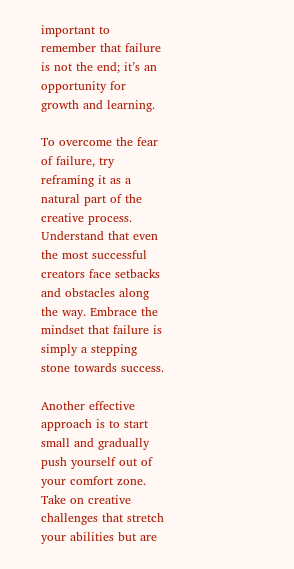important to remember that failure is not the end; it’s an opportunity for growth and learning.

To overcome the fear of failure, try reframing it as a natural part of the creative process. Understand that even the most successful creators face setbacks and obstacles along the way. Embrace the mindset that failure is simply a stepping stone towards success.

Another effective approach is to start small and gradually push yourself out of your comfort zone. Take on creative challenges that stretch your abilities but are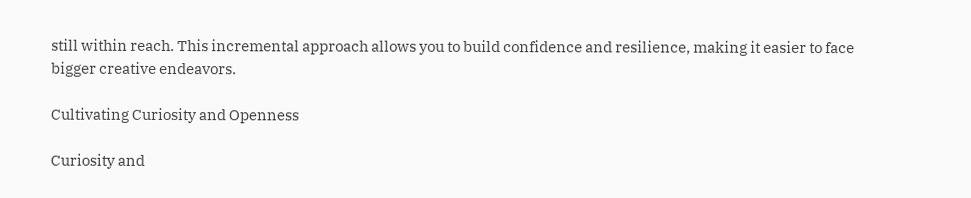still within reach. This incremental approach allows you to build confidence and resilience, making it easier to face bigger creative endeavors.

Cultivating Curiosity and Openness

Curiosity and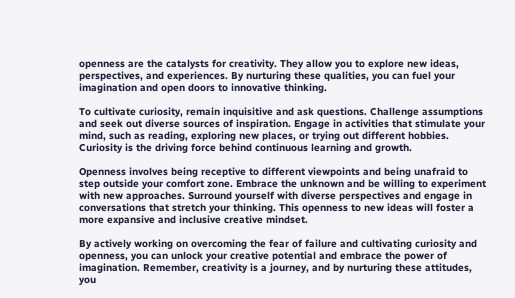openness are the catalysts for creativity. They allow you to explore new ideas, perspectives, and experiences. By nurturing these qualities, you can fuel your imagination and open doors to innovative thinking.

To cultivate curiosity, remain inquisitive and ask questions. Challenge assumptions and seek out diverse sources of inspiration. Engage in activities that stimulate your mind, such as reading, exploring new places, or trying out different hobbies. Curiosity is the driving force behind continuous learning and growth.

Openness involves being receptive to different viewpoints and being unafraid to step outside your comfort zone. Embrace the unknown and be willing to experiment with new approaches. Surround yourself with diverse perspectives and engage in conversations that stretch your thinking. This openness to new ideas will foster a more expansive and inclusive creative mindset.

By actively working on overcoming the fear of failure and cultivating curiosity and openness, you can unlock your creative potential and embrace the power of imagination. Remember, creativity is a journey, and by nurturing these attitudes, you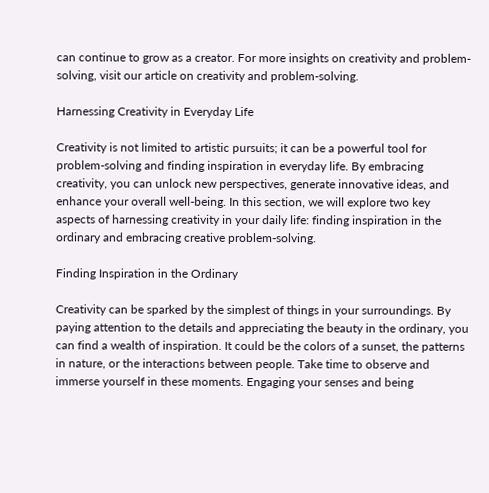can continue to grow as a creator. For more insights on creativity and problem-solving, visit our article on creativity and problem-solving.

Harnessing Creativity in Everyday Life

Creativity is not limited to artistic pursuits; it can be a powerful tool for problem-solving and finding inspiration in everyday life. By embracing creativity, you can unlock new perspectives, generate innovative ideas, and enhance your overall well-being. In this section, we will explore two key aspects of harnessing creativity in your daily life: finding inspiration in the ordinary and embracing creative problem-solving.

Finding Inspiration in the Ordinary

Creativity can be sparked by the simplest of things in your surroundings. By paying attention to the details and appreciating the beauty in the ordinary, you can find a wealth of inspiration. It could be the colors of a sunset, the patterns in nature, or the interactions between people. Take time to observe and immerse yourself in these moments. Engaging your senses and being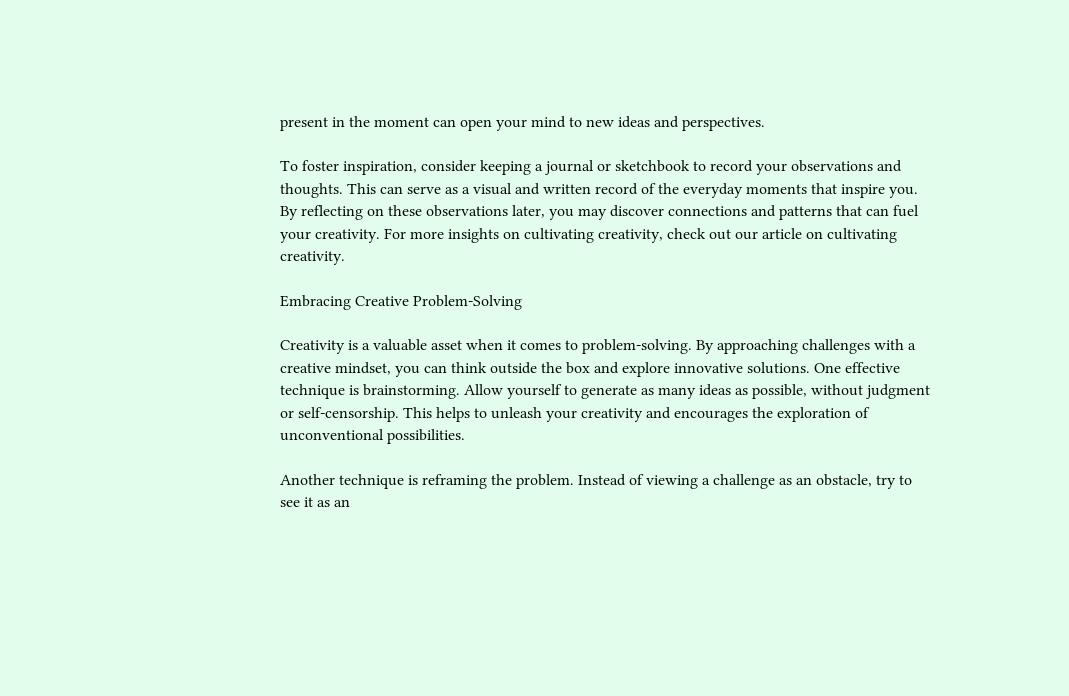present in the moment can open your mind to new ideas and perspectives.

To foster inspiration, consider keeping a journal or sketchbook to record your observations and thoughts. This can serve as a visual and written record of the everyday moments that inspire you. By reflecting on these observations later, you may discover connections and patterns that can fuel your creativity. For more insights on cultivating creativity, check out our article on cultivating creativity.

Embracing Creative Problem-Solving

Creativity is a valuable asset when it comes to problem-solving. By approaching challenges with a creative mindset, you can think outside the box and explore innovative solutions. One effective technique is brainstorming. Allow yourself to generate as many ideas as possible, without judgment or self-censorship. This helps to unleash your creativity and encourages the exploration of unconventional possibilities.

Another technique is reframing the problem. Instead of viewing a challenge as an obstacle, try to see it as an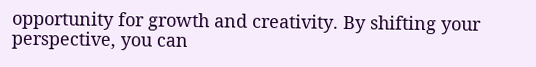opportunity for growth and creativity. By shifting your perspective, you can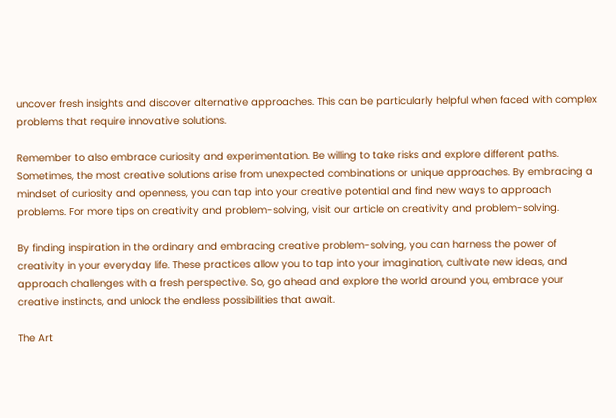uncover fresh insights and discover alternative approaches. This can be particularly helpful when faced with complex problems that require innovative solutions.

Remember to also embrace curiosity and experimentation. Be willing to take risks and explore different paths. Sometimes, the most creative solutions arise from unexpected combinations or unique approaches. By embracing a mindset of curiosity and openness, you can tap into your creative potential and find new ways to approach problems. For more tips on creativity and problem-solving, visit our article on creativity and problem-solving.

By finding inspiration in the ordinary and embracing creative problem-solving, you can harness the power of creativity in your everyday life. These practices allow you to tap into your imagination, cultivate new ideas, and approach challenges with a fresh perspective. So, go ahead and explore the world around you, embrace your creative instincts, and unlock the endless possibilities that await.

The Art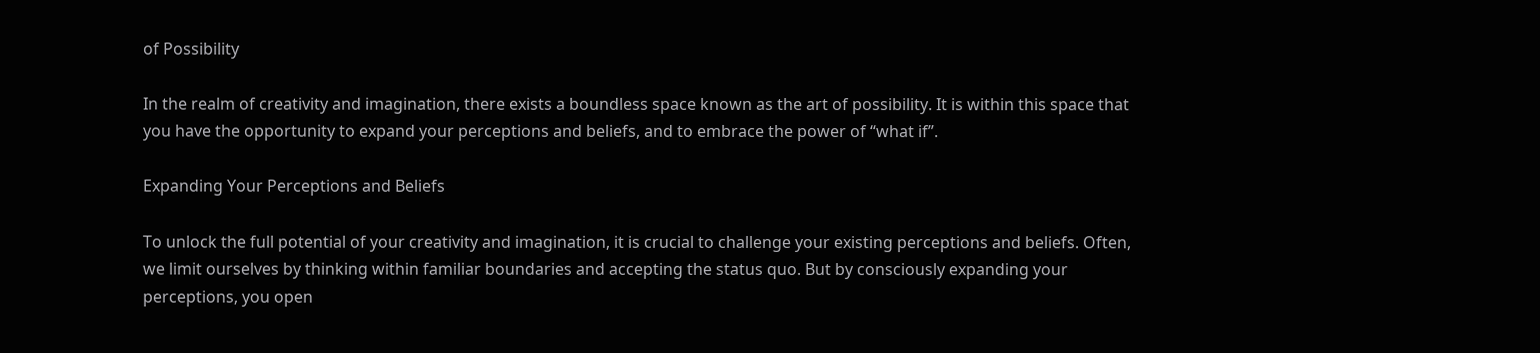of Possibility

In the realm of creativity and imagination, there exists a boundless space known as the art of possibility. It is within this space that you have the opportunity to expand your perceptions and beliefs, and to embrace the power of “what if”.

Expanding Your Perceptions and Beliefs

To unlock the full potential of your creativity and imagination, it is crucial to challenge your existing perceptions and beliefs. Often, we limit ourselves by thinking within familiar boundaries and accepting the status quo. But by consciously expanding your perceptions, you open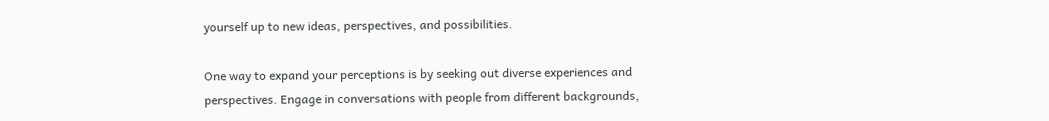yourself up to new ideas, perspectives, and possibilities.

One way to expand your perceptions is by seeking out diverse experiences and perspectives. Engage in conversations with people from different backgrounds,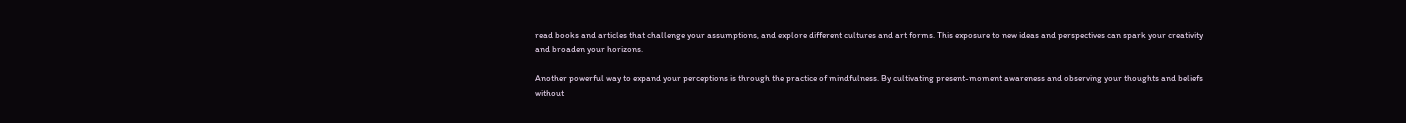read books and articles that challenge your assumptions, and explore different cultures and art forms. This exposure to new ideas and perspectives can spark your creativity and broaden your horizons.

Another powerful way to expand your perceptions is through the practice of mindfulness. By cultivating present-moment awareness and observing your thoughts and beliefs without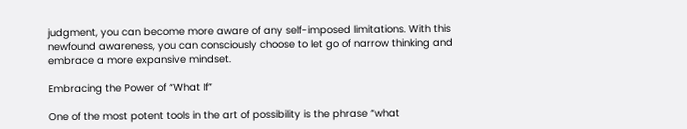judgment, you can become more aware of any self-imposed limitations. With this newfound awareness, you can consciously choose to let go of narrow thinking and embrace a more expansive mindset.

Embracing the Power of “What If”

One of the most potent tools in the art of possibility is the phrase “what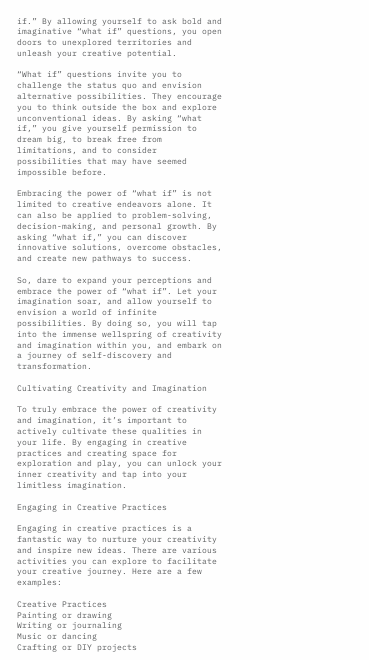if.” By allowing yourself to ask bold and imaginative “what if” questions, you open doors to unexplored territories and unleash your creative potential.

“What if” questions invite you to challenge the status quo and envision alternative possibilities. They encourage you to think outside the box and explore unconventional ideas. By asking “what if,” you give yourself permission to dream big, to break free from limitations, and to consider possibilities that may have seemed impossible before.

Embracing the power of “what if” is not limited to creative endeavors alone. It can also be applied to problem-solving, decision-making, and personal growth. By asking “what if,” you can discover innovative solutions, overcome obstacles, and create new pathways to success.

So, dare to expand your perceptions and embrace the power of “what if”. Let your imagination soar, and allow yourself to envision a world of infinite possibilities. By doing so, you will tap into the immense wellspring of creativity and imagination within you, and embark on a journey of self-discovery and transformation.

Cultivating Creativity and Imagination

To truly embrace the power of creativity and imagination, it’s important to actively cultivate these qualities in your life. By engaging in creative practices and creating space for exploration and play, you can unlock your inner creativity and tap into your limitless imagination.

Engaging in Creative Practices

Engaging in creative practices is a fantastic way to nurture your creativity and inspire new ideas. There are various activities you can explore to facilitate your creative journey. Here are a few examples:

Creative Practices
Painting or drawing
Writing or journaling
Music or dancing
Crafting or DIY projects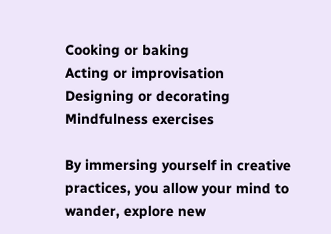Cooking or baking
Acting or improvisation
Designing or decorating
Mindfulness exercises

By immersing yourself in creative practices, you allow your mind to wander, explore new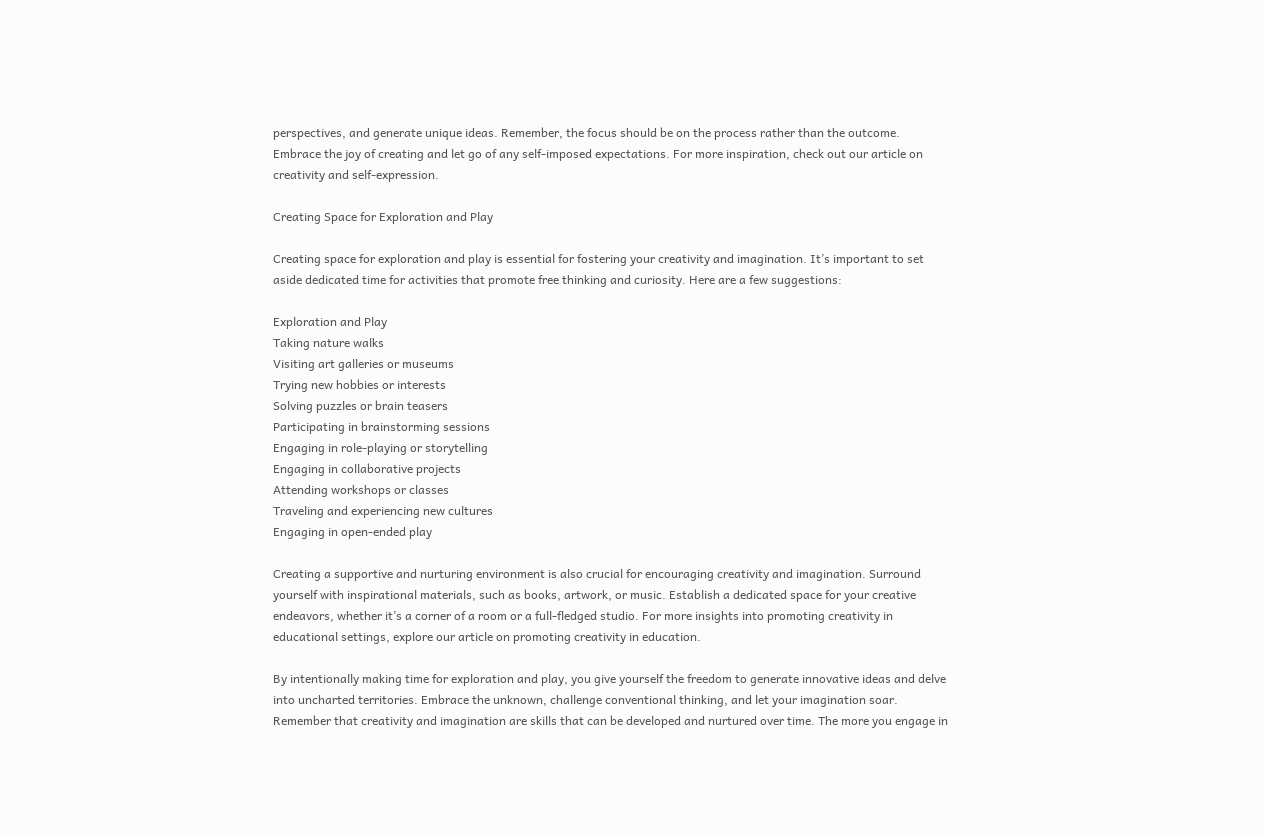perspectives, and generate unique ideas. Remember, the focus should be on the process rather than the outcome. Embrace the joy of creating and let go of any self-imposed expectations. For more inspiration, check out our article on creativity and self-expression.

Creating Space for Exploration and Play

Creating space for exploration and play is essential for fostering your creativity and imagination. It’s important to set aside dedicated time for activities that promote free thinking and curiosity. Here are a few suggestions:

Exploration and Play
Taking nature walks
Visiting art galleries or museums
Trying new hobbies or interests
Solving puzzles or brain teasers
Participating in brainstorming sessions
Engaging in role-playing or storytelling
Engaging in collaborative projects
Attending workshops or classes
Traveling and experiencing new cultures
Engaging in open-ended play

Creating a supportive and nurturing environment is also crucial for encouraging creativity and imagination. Surround yourself with inspirational materials, such as books, artwork, or music. Establish a dedicated space for your creative endeavors, whether it’s a corner of a room or a full-fledged studio. For more insights into promoting creativity in educational settings, explore our article on promoting creativity in education.

By intentionally making time for exploration and play, you give yourself the freedom to generate innovative ideas and delve into uncharted territories. Embrace the unknown, challenge conventional thinking, and let your imagination soar. Remember that creativity and imagination are skills that can be developed and nurtured over time. The more you engage in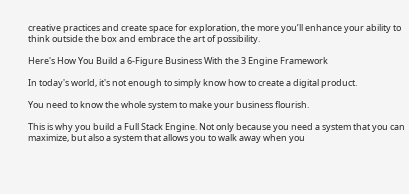creative practices and create space for exploration, the more you’ll enhance your ability to think outside the box and embrace the art of possibility.

Here's How You Build a 6-Figure Business With the 3 Engine Framework

In today's world, it's not enough to simply know how to create a digital product.

You need to know the whole system to make your business flourish.

This is why you build a Full Stack Engine. Not only because you need a system that you can maximize, but also a system that allows you to walk away when you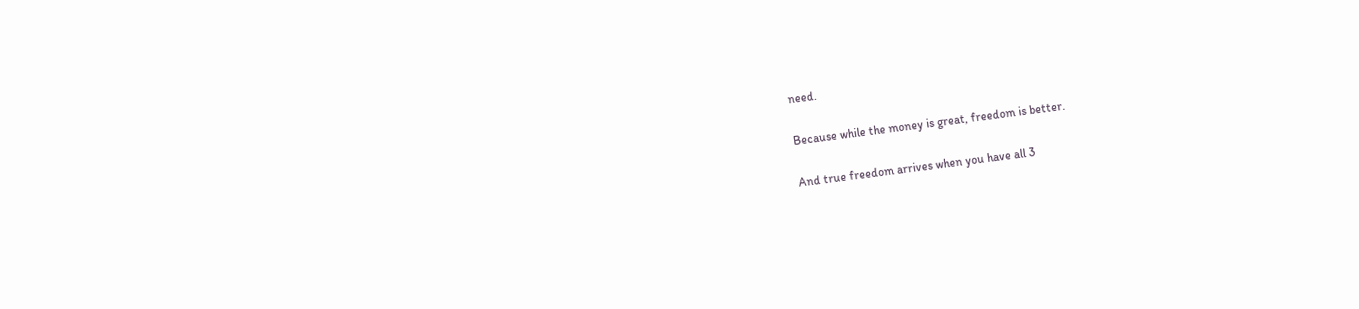need.

Because while the money is great, freedom is better.

And true freedom arrives when you have all 3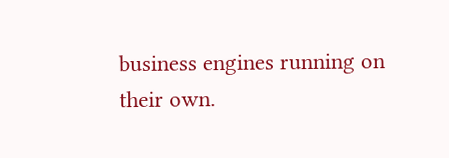business engines running on their own.